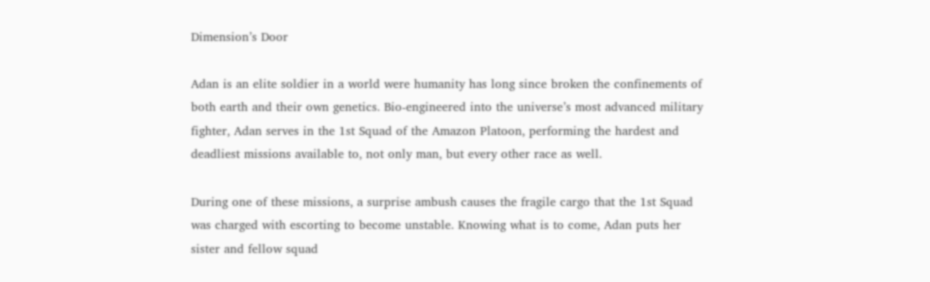Dimension’s Door

Adan is an elite soldier in a world were humanity has long since broken the confinements of both earth and their own genetics. Bio-engineered into the universe’s most advanced military fighter, Adan serves in the 1st Squad of the Amazon Platoon, performing the hardest and deadliest missions available to, not only man, but every other race as well.

During one of these missions, a surprise ambush causes the fragile cargo that the 1st Squad was charged with escorting to become unstable. Knowing what is to come, Adan puts her sister and fellow squad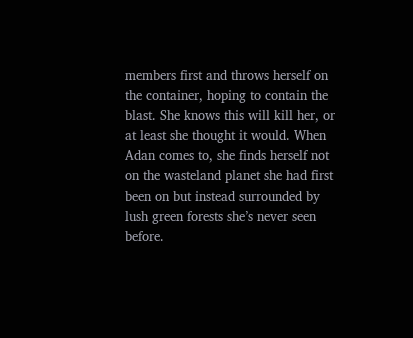members first and throws herself on the container, hoping to contain the blast. She knows this will kill her, or at least she thought it would. When Adan comes to, she finds herself not on the wasteland planet she had first been on but instead surrounded by lush green forests she’s never seen before.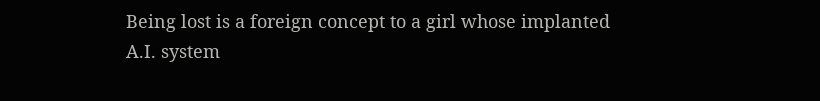Being lost is a foreign concept to a girl whose implanted A.I. system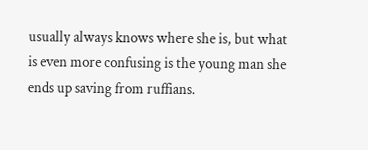usually always knows where she is, but what is even more confusing is the young man she ends up saving from ruffians.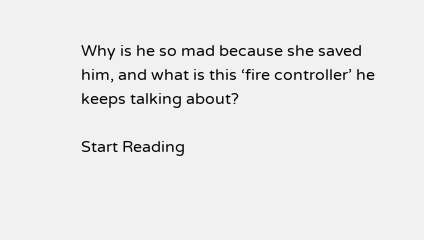Why is he so mad because she saved him, and what is this ‘fire controller’ he keeps talking about?

Start Reading